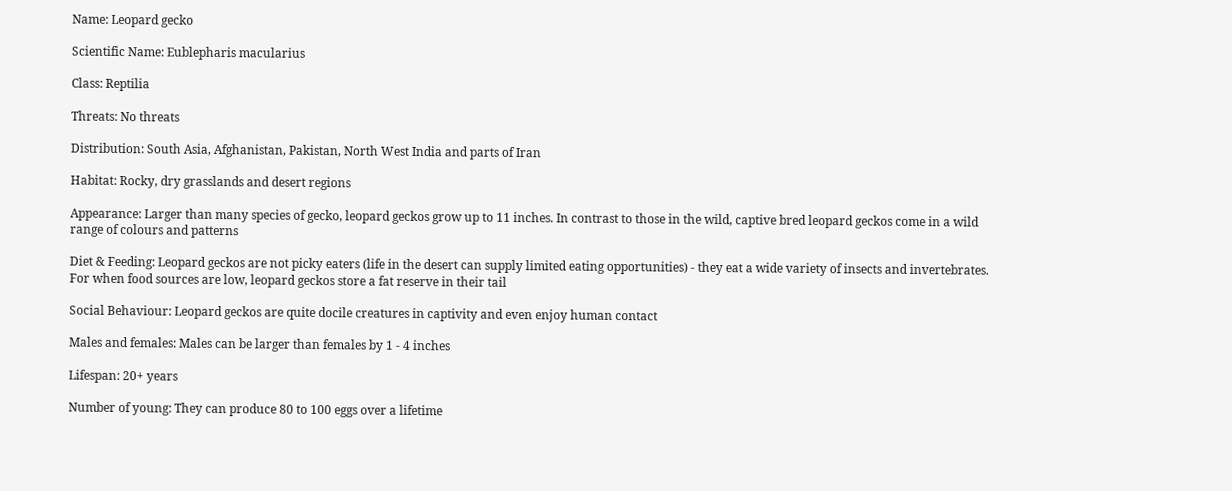Name: Leopard gecko

Scientific Name: Eublepharis macularius

Class: Reptilia

Threats: No threats

Distribution: South Asia, Afghanistan, Pakistan, North West India and parts of Iran

Habitat: Rocky, dry grasslands and desert regions

Appearance: Larger than many species of gecko, leopard geckos grow up to 11 inches. In contrast to those in the wild, captive bred leopard geckos come in a wild range of colours and patterns

Diet & Feeding: Leopard geckos are not picky eaters (life in the desert can supply limited eating opportunities) - they eat a wide variety of insects and invertebrates. For when food sources are low, leopard geckos store a fat reserve in their tail

Social Behaviour: Leopard geckos are quite docile creatures in captivity and even enjoy human contact

Males and females: Males can be larger than females by 1 - 4 inches

Lifespan: 20+ years

Number of young: They can produce 80 to 100 eggs over a lifetime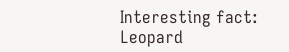Interesting fact: Leopard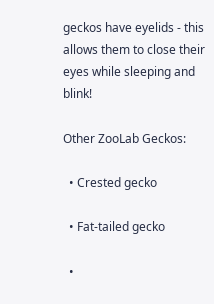geckos have eyelids - this allows them to close their eyes while sleeping and blink!

Other ZooLab Geckos:

  • Crested gecko

  • Fat-tailed gecko

  •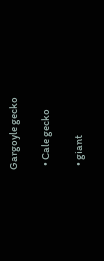Gargoyle gecko

  • Cale gecko

  • giant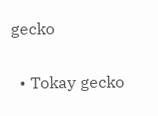gecko

  • Tokay gecko